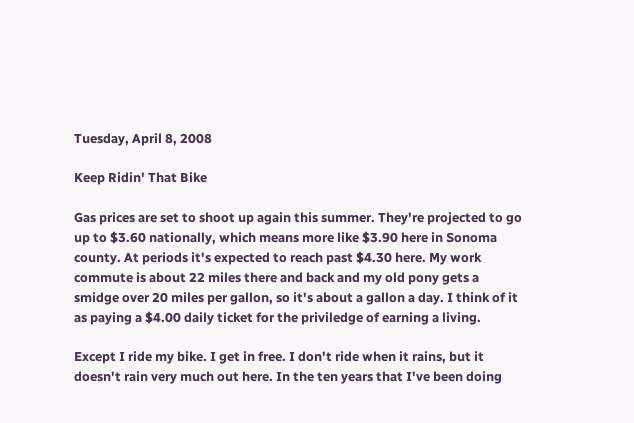Tuesday, April 8, 2008

Keep Ridin' That Bike

Gas prices are set to shoot up again this summer. They're projected to go up to $3.60 nationally, which means more like $3.90 here in Sonoma county. At periods it's expected to reach past $4.30 here. My work commute is about 22 miles there and back and my old pony gets a smidge over 20 miles per gallon, so it's about a gallon a day. I think of it as paying a $4.00 daily ticket for the priviledge of earning a living.

Except I ride my bike. I get in free. I don't ride when it rains, but it doesn't rain very much out here. In the ten years that I've been doing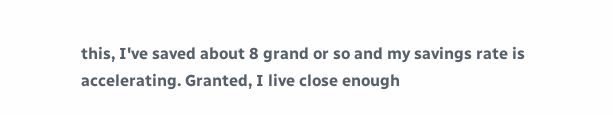this, I've saved about 8 grand or so and my savings rate is accelerating. Granted, I live close enough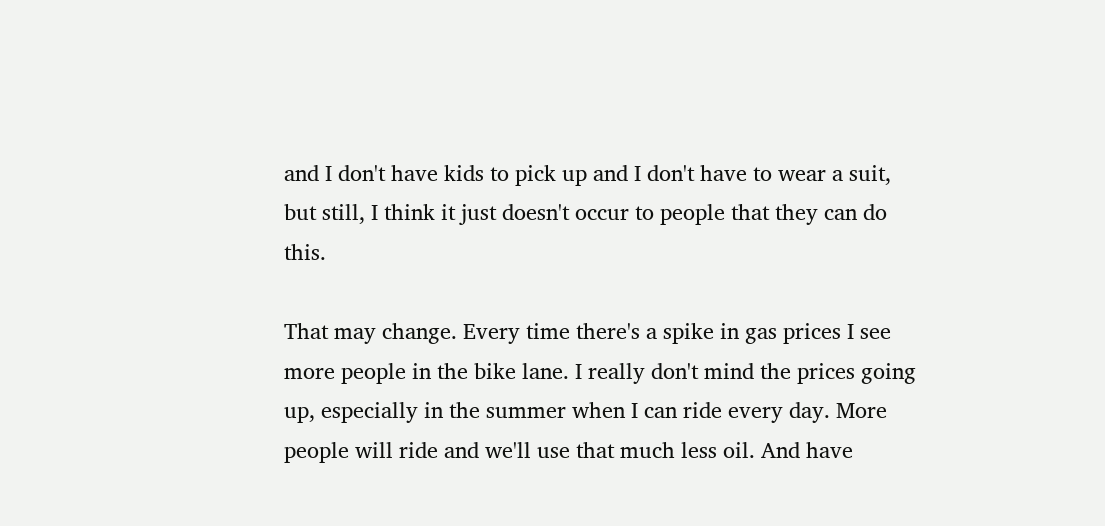and I don't have kids to pick up and I don't have to wear a suit, but still, I think it just doesn't occur to people that they can do this.

That may change. Every time there's a spike in gas prices I see more people in the bike lane. I really don't mind the prices going up, especially in the summer when I can ride every day. More people will ride and we'll use that much less oil. And have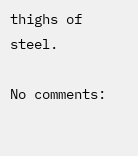thighs of steel.

No comments: